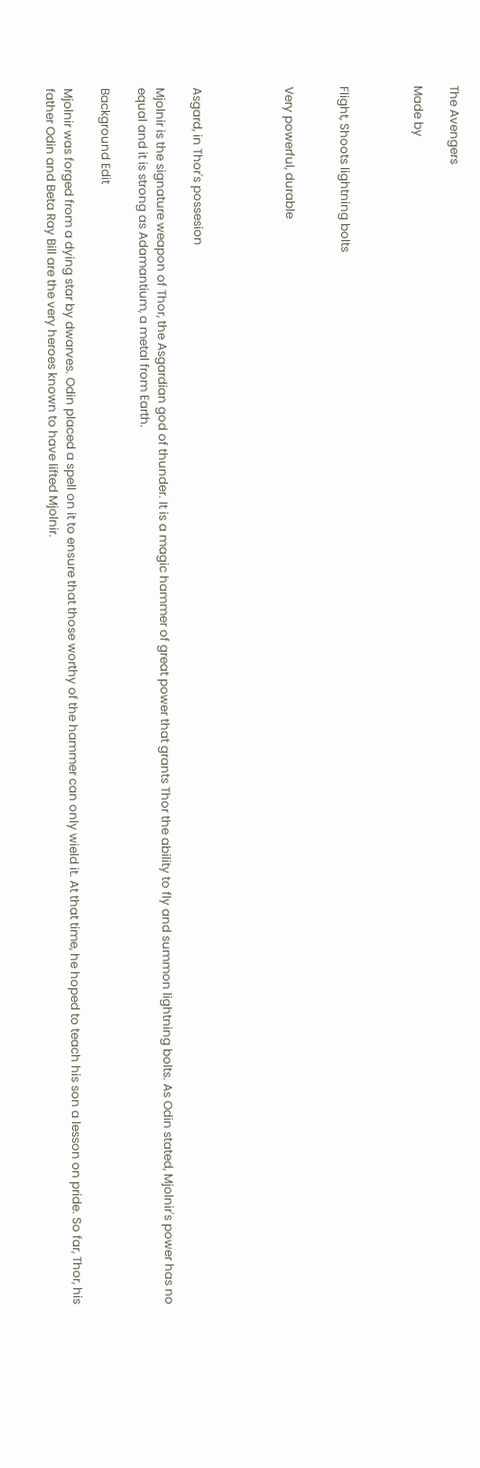The Avengers

Made by



Flight, Shoots lightning bolts


Very powerful, durable




Asgard, in Thor's possesion

Mjolnir is the signature weapon of Thor, the Asgardian god of thunder. It is a magic hammer of great power that grants Thor the ability to fly and summon lightning bolts. As Odin stated, Mjolnir's power has no equal and it is strong as Adamantium, a metal from Earth.

Background Edit

Mjolnir was forged from a dying star by dwarves. Odin placed a spell on it to ensure that those worthy of the hammer can only wield it. At that time, he hoped to teach his son a lesson on pride. So far, Thor, his father Odin and Beta Ray Bill are the very heroes known to have lifted Mjolnir.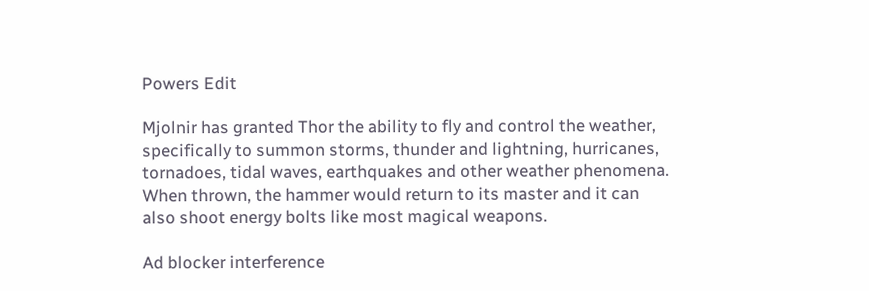Powers Edit

Mjolnir has granted Thor the ability to fly and control the weather, specifically to summon storms, thunder and lightning, hurricanes, tornadoes, tidal waves, earthquakes and other weather phenomena. When thrown, the hammer would return to its master and it can also shoot energy bolts like most magical weapons.

Ad blocker interference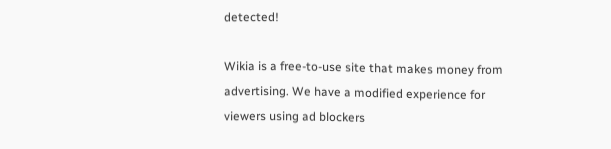detected!

Wikia is a free-to-use site that makes money from advertising. We have a modified experience for viewers using ad blockers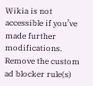Wikia is not accessible if you’ve made further modifications. Remove the custom ad blocker rule(s)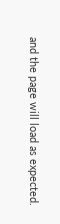and the page will load as expected.